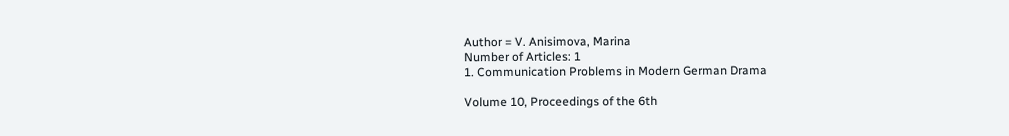Author = V. Anisimova, Marina
Number of Articles: 1
1. Communication Problems in Modern German Drama

Volume 10, Proceedings of the 6th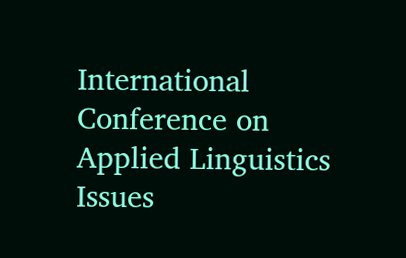International Conference on Applied Linguistics Issues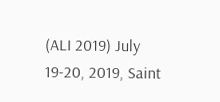(ALI 2019) July 19-20, 2019, Saint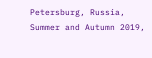Petersburg, Russia, Summer and Autumn 2019,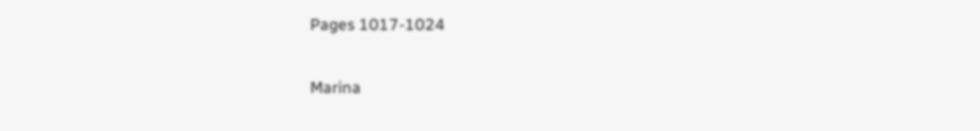Pages 1017-1024


Marina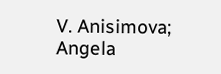V. Anisimova; Angela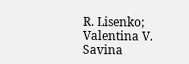R. Lisenko; Valentina V. Savina